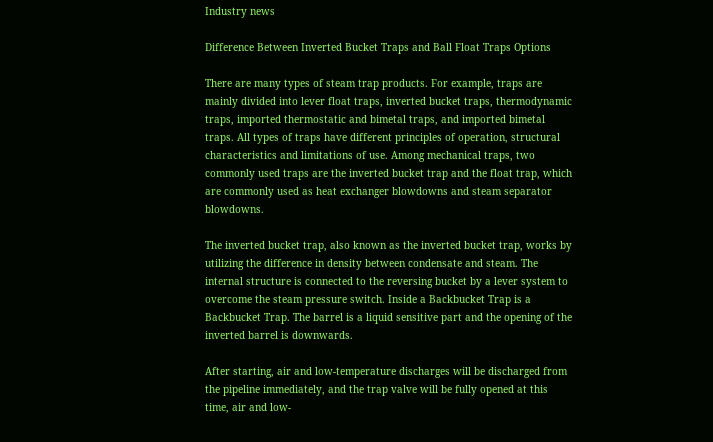Industry news

Difference Between Inverted Bucket Traps and Ball Float Traps Options

There are many types of steam trap products. For example, traps are mainly divided into lever float traps, inverted bucket traps, thermodynamic traps, imported thermostatic and bimetal traps, and imported bimetal traps. All types of traps have different principles of operation, structural characteristics and limitations of use. Among mechanical traps, two commonly used traps are the inverted bucket trap and the float trap, which are commonly used as heat exchanger blowdowns and steam separator blowdowns.

The inverted bucket trap, also known as the inverted bucket trap, works by utilizing the difference in density between condensate and steam. The internal structure is connected to the reversing bucket by a lever system to overcome the steam pressure switch. Inside a Backbucket Trap is a Backbucket Trap. The barrel is a liquid sensitive part and the opening of the inverted barrel is downwards.

After starting, air and low-temperature discharges will be discharged from the pipeline immediately, and the trap valve will be fully opened at this time, air and low-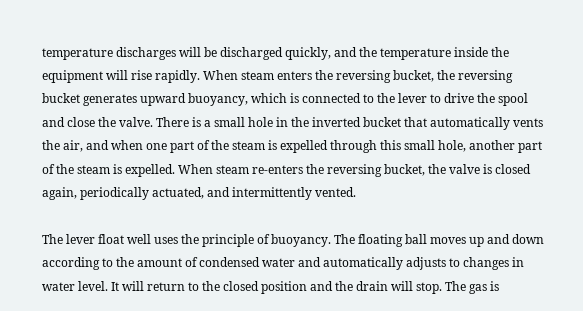temperature discharges will be discharged quickly, and the temperature inside the equipment will rise rapidly. When steam enters the reversing bucket, the reversing bucket generates upward buoyancy, which is connected to the lever to drive the spool and close the valve. There is a small hole in the inverted bucket that automatically vents the air, and when one part of the steam is expelled through this small hole, another part of the steam is expelled. When steam re-enters the reversing bucket, the valve is closed again, periodically actuated, and intermittently vented.

The lever float well uses the principle of buoyancy. The floating ball moves up and down according to the amount of condensed water and automatically adjusts to changes in water level. It will return to the closed position and the drain will stop. The gas is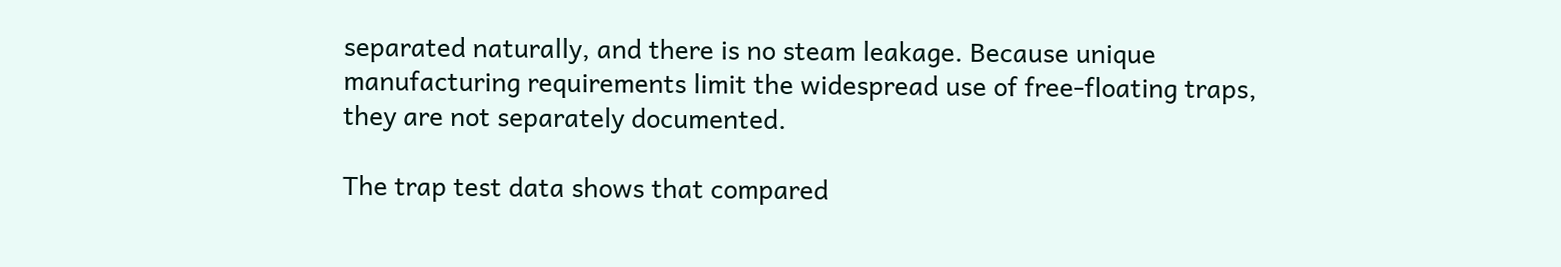separated naturally, and there is no steam leakage. Because unique manufacturing requirements limit the widespread use of free-floating traps, they are not separately documented.

The trap test data shows that compared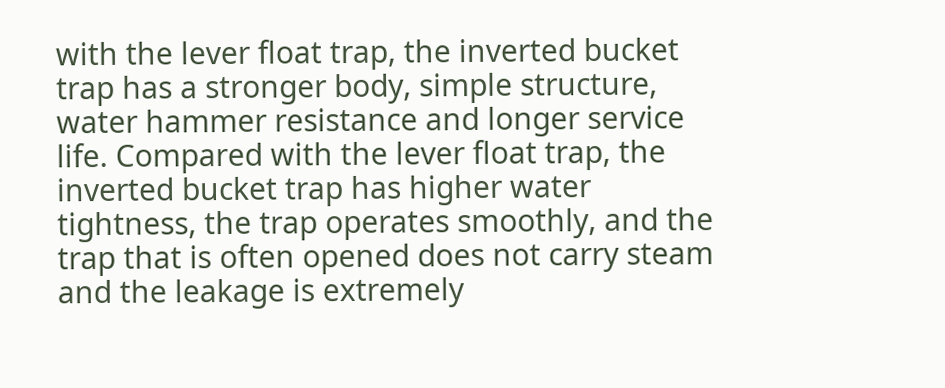with the lever float trap, the inverted bucket trap has a stronger body, simple structure, water hammer resistance and longer service life. Compared with the lever float trap, the inverted bucket trap has higher water tightness, the trap operates smoothly, and the trap that is often opened does not carry steam and the leakage is extremely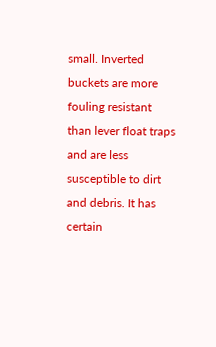small. Inverted buckets are more fouling resistant than lever float traps and are less susceptible to dirt and debris. It has certain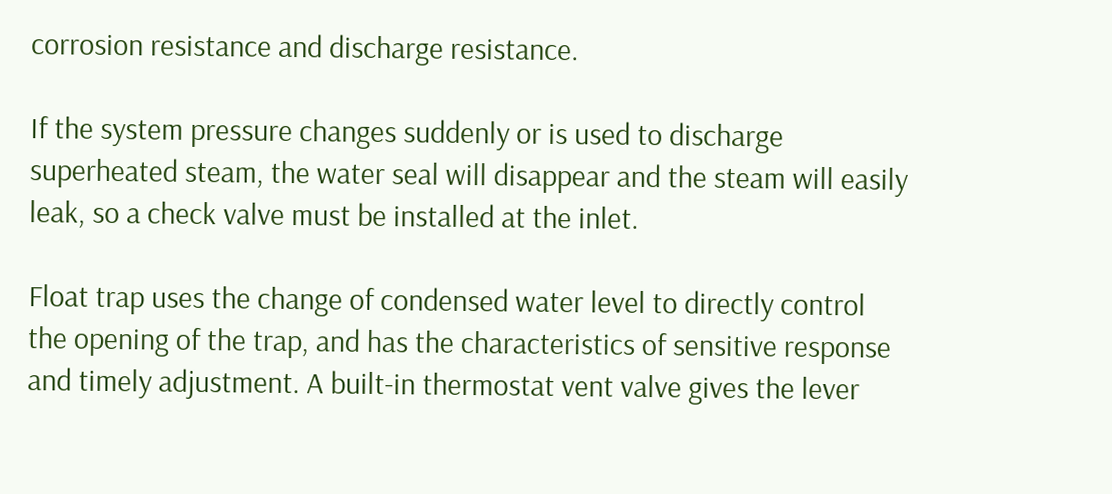corrosion resistance and discharge resistance.

If the system pressure changes suddenly or is used to discharge superheated steam, the water seal will disappear and the steam will easily leak, so a check valve must be installed at the inlet.

Float trap uses the change of condensed water level to directly control the opening of the trap, and has the characteristics of sensitive response and timely adjustment. A built-in thermostat vent valve gives the lever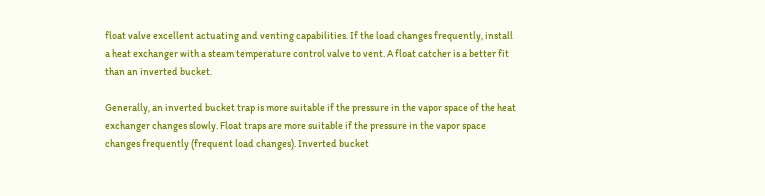float valve excellent actuating and venting capabilities. If the load changes frequently, install a heat exchanger with a steam temperature control valve to vent. A float catcher is a better fit than an inverted bucket.

Generally, an inverted bucket trap is more suitable if the pressure in the vapor space of the heat exchanger changes slowly. Float traps are more suitable if the pressure in the vapor space changes frequently (frequent load changes). Inverted bucket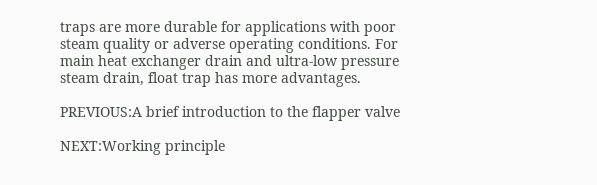traps are more durable for applications with poor steam quality or adverse operating conditions. For main heat exchanger drain and ultra-low pressure steam drain, float trap has more advantages.

PREVIOUS:A brief introduction to the flapper valve

NEXT:Working principle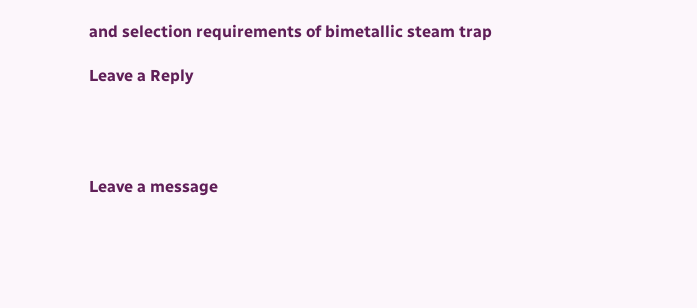and selection requirements of bimetallic steam trap

Leave a Reply




Leave a message